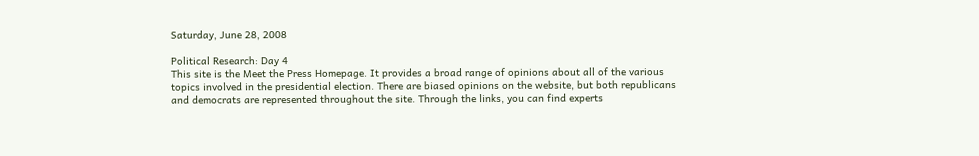Saturday, June 28, 2008

Political Research: Day 4
This site is the Meet the Press Homepage. It provides a broad range of opinions about all of the various topics involved in the presidential election. There are biased opinions on the website, but both republicans and democrats are represented throughout the site. Through the links, you can find experts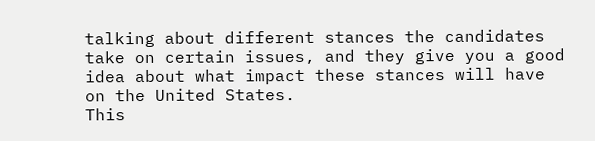talking about different stances the candidates take on certain issues, and they give you a good idea about what impact these stances will have on the United States.
This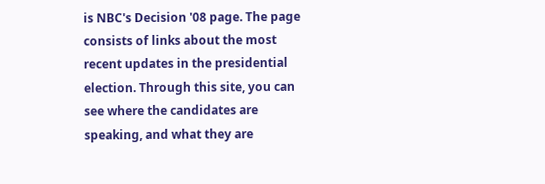is NBC's Decision '08 page. The page consists of links about the most recent updates in the presidential election. Through this site, you can see where the candidates are speaking, and what they are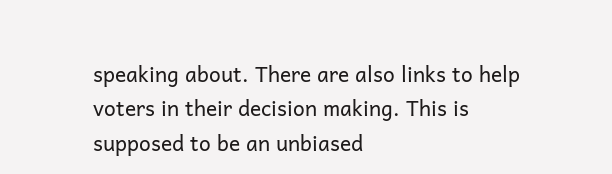speaking about. There are also links to help voters in their decision making. This is supposed to be an unbiased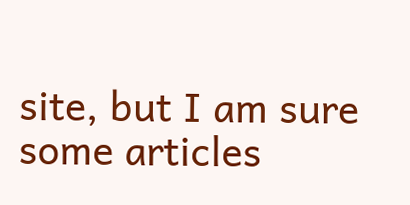site, but I am sure some articles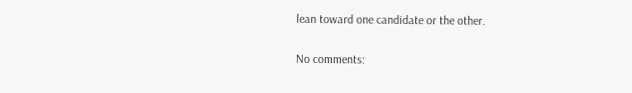lean toward one candidate or the other.

No comments: